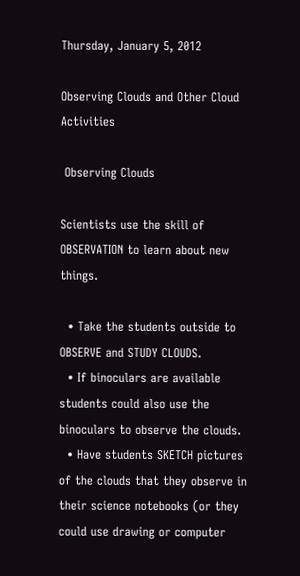Thursday, January 5, 2012

Observing Clouds and Other Cloud Activities

 Observing Clouds

Scientists use the skill of OBSERVATION to learn about new things.

  • Take the students outside to OBSERVE and STUDY CLOUDS.
  • If binoculars are available students could also use the binoculars to observe the clouds.
  • Have students SKETCH pictures of the clouds that they observe in their science notebooks (or they could use drawing or computer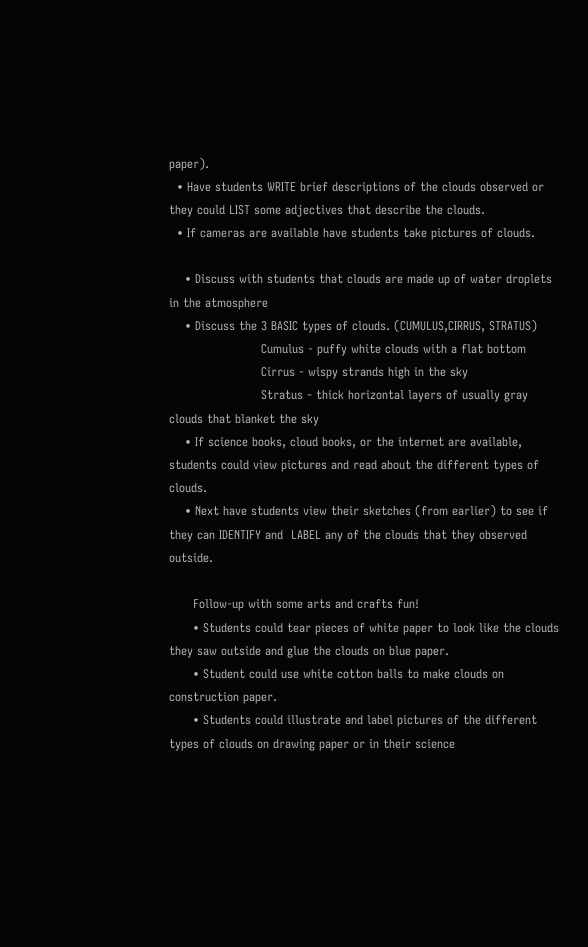paper).
  • Have students WRITE brief descriptions of the clouds observed or they could LIST some adjectives that describe the clouds.
  • If cameras are available have students take pictures of clouds.

    • Discuss with students that clouds are made up of water droplets in the atmosphere
    • Discuss the 3 BASIC types of clouds. (CUMULUS,CIRRUS, STRATUS)
                       Cumulus - puffy white clouds with a flat bottom
                       Cirrus - wispy strands high in the sky
                       Stratus - thick horizontal layers of usually gray clouds that blanket the sky
    • If science books, cloud books, or the internet are available, students could view pictures and read about the different types of clouds.
    • Next have students view their sketches (from earlier) to see if they can IDENTIFY and  LABEL any of the clouds that they observed outside.

      Follow-up with some arts and crafts fun!
      • Students could tear pieces of white paper to look like the clouds they saw outside and glue the clouds on blue paper.
      • Student could use white cotton balls to make clouds on construction paper.
      • Students could illustrate and label pictures of the different types of clouds on drawing paper or in their science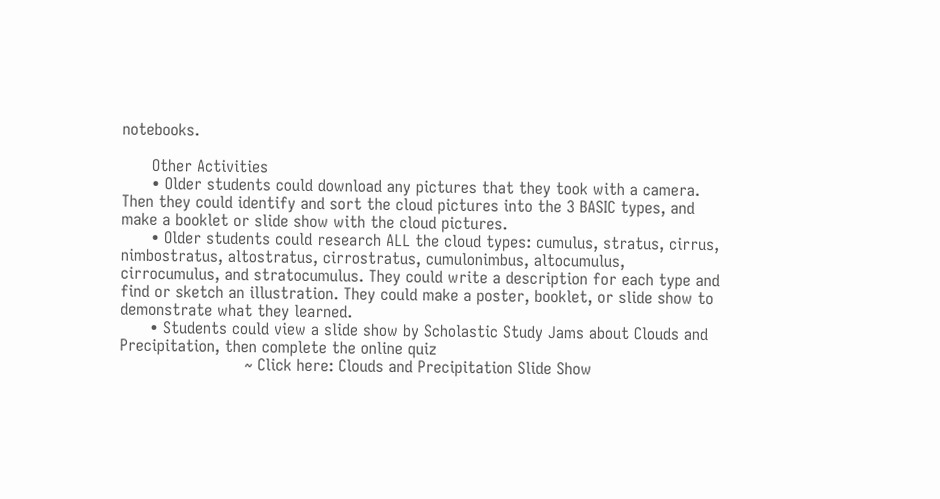notebooks.

      Other Activities
      • Older students could download any pictures that they took with a camera. Then they could identify and sort the cloud pictures into the 3 BASIC types, and make a booklet or slide show with the cloud pictures.
      • Older students could research ALL the cloud types: cumulus, stratus, cirrus, nimbostratus, altostratus, cirrostratus, cumulonimbus, altocumulus, cirrocumulus, and stratocumulus. They could write a description for each type and find or sketch an illustration. They could make a poster, booklet, or slide show to demonstrate what they learned.
      • Students could view a slide show by Scholastic Study Jams about Clouds and Precipitation, then complete the online quiz
                         ~ Click here: Clouds and Precipitation Slide Show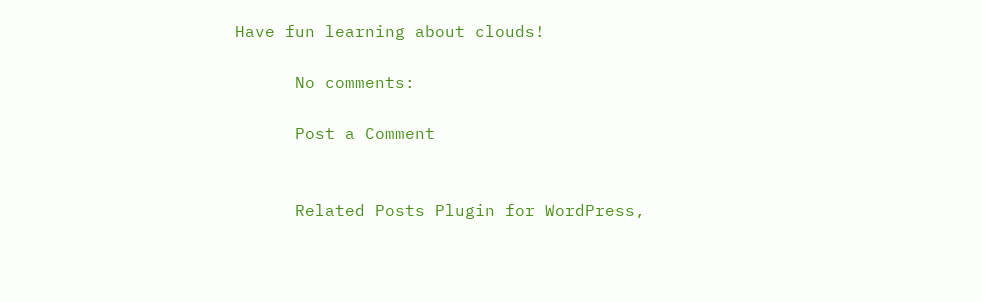Have fun learning about clouds!

      No comments:

      Post a Comment


      Related Posts Plugin for WordPress,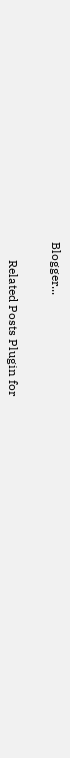Blogger...


      Related Posts Plugin for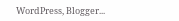WordPress, Blogger...